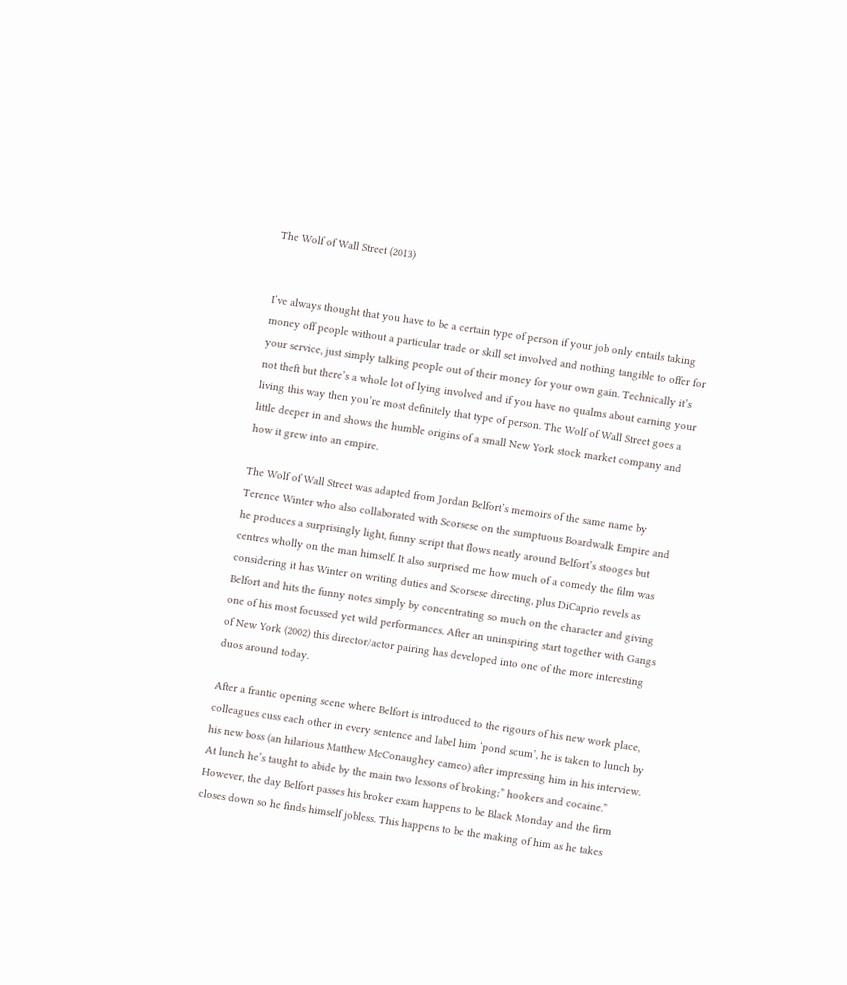The Wolf of Wall Street (2013)


I’ve always thought that you have to be a certain type of person if your job only entails taking money off people without a particular trade or skill set involved and nothing tangible to offer for your service, just simply talking people out of their money for your own gain. Technically it’s not theft but there’s a whole lot of lying involved and if you have no qualms about earning your living this way then you’re most definitely that type of person. The Wolf of Wall Street goes a little deeper in and shows the humble origins of a small New York stock market company and how it grew into an empire.

The Wolf of Wall Street was adapted from Jordan Belfort’s memoirs of the same name by Terence Winter who also collaborated with Scorsese on the sumptuous Boardwalk Empire and he produces a surprisingly light, funny script that flows neatly around Belfort’s stooges but centres wholly on the man himself. It also surprised me how much of a comedy the film was considering it has Winter on writing duties and Scorsese directing, plus DiCaprio revels as Belfort and hits the funny notes simply by concentrating so much on the character and giving one of his most focussed yet wild performances. After an uninspiring start together with Gangs of New York (2002) this director/actor pairing has developed into one of the more interesting duos around today.

After a frantic opening scene where Belfort is introduced to the rigours of his new work place, colleagues cuss each other in every sentence and label him ‘pond scum’, he is taken to lunch by his new boss (an hilarious Matthew McConaughey cameo) after impressing him in his interview. At lunch he’s taught to abide by the main two lessons of broking;” hookers and cocaine.” However, the day Belfort passes his broker exam happens to be Black Monday and the firm closes down so he finds himself jobless. This happens to be the making of him as he takes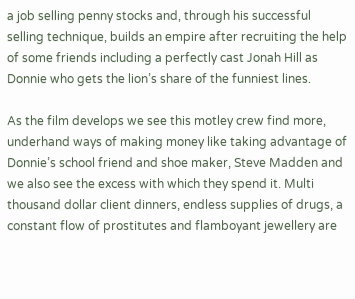a job selling penny stocks and, through his successful selling technique, builds an empire after recruiting the help of some friends including a perfectly cast Jonah Hill as Donnie who gets the lion’s share of the funniest lines.

As the film develops we see this motley crew find more, underhand ways of making money like taking advantage of Donnie’s school friend and shoe maker, Steve Madden and we also see the excess with which they spend it. Multi thousand dollar client dinners, endless supplies of drugs, a constant flow of prostitutes and flamboyant jewellery are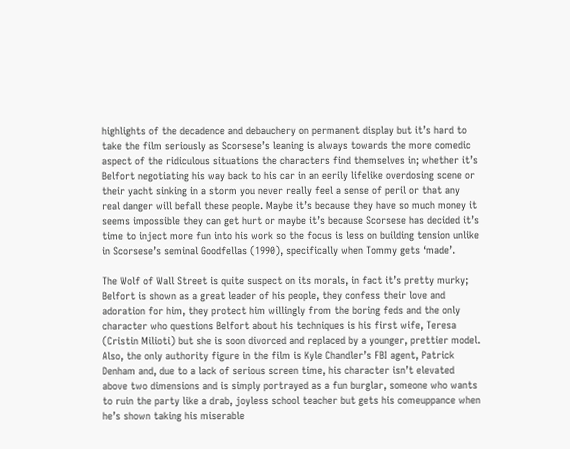highlights of the decadence and debauchery on permanent display but it’s hard to take the film seriously as Scorsese’s leaning is always towards the more comedic aspect of the ridiculous situations the characters find themselves in; whether it’s Belfort negotiating his way back to his car in an eerily lifelike overdosing scene or their yacht sinking in a storm you never really feel a sense of peril or that any real danger will befall these people. Maybe it’s because they have so much money it seems impossible they can get hurt or maybe it’s because Scorsese has decided it’s time to inject more fun into his work so the focus is less on building tension unlike in Scorsese’s seminal Goodfellas (1990), specifically when Tommy gets ‘made’.

The Wolf of Wall Street is quite suspect on its morals, in fact it’s pretty murky; Belfort is shown as a great leader of his people, they confess their love and adoration for him, they protect him willingly from the boring feds and the only character who questions Belfort about his techniques is his first wife, Teresa (Cristin Milioti) but she is soon divorced and replaced by a younger, prettier model. Also, the only authority figure in the film is Kyle Chandler’s FBI agent, Patrick Denham and, due to a lack of serious screen time, his character isn’t elevated above two dimensions and is simply portrayed as a fun burglar, someone who wants to ruin the party like a drab, joyless school teacher but gets his comeuppance when he’s shown taking his miserable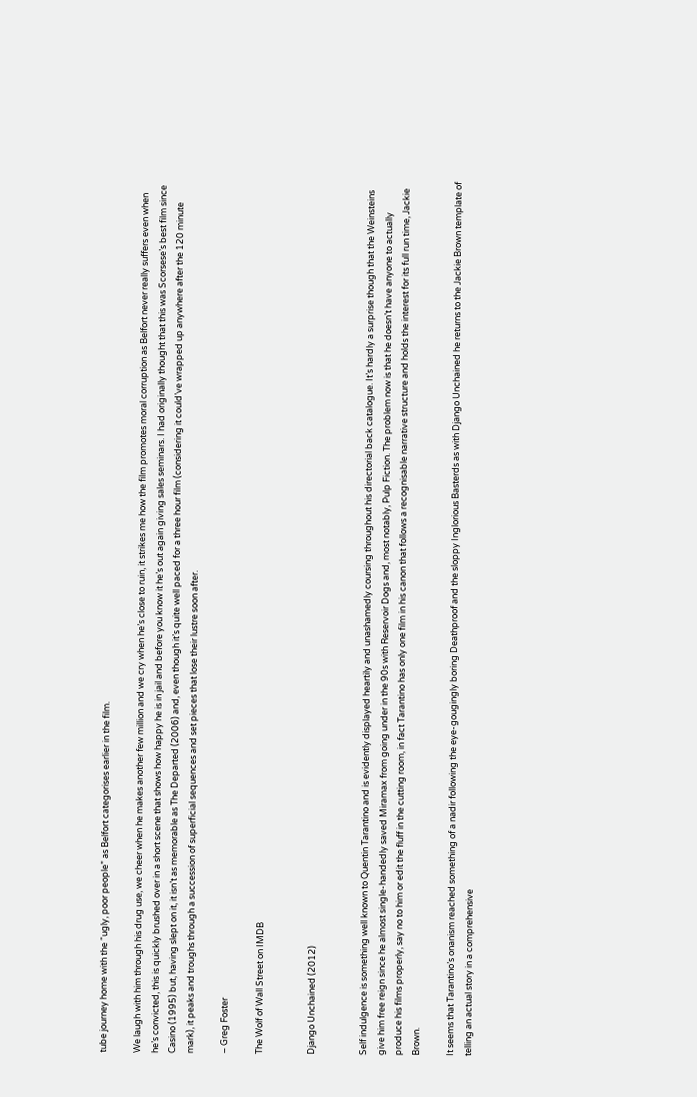tube journey home with the “ugly, poor people” as Belfort categorises earlier in the film.

We laugh with him through his drug use, we cheer when he makes another few million and we cry when he’s close to ruin, it strikes me how the film promotes moral corruption as Belfort never really suffers even when he’s convicted, this is quickly brushed over in a short scene that shows how happy he is in jail and before you know it he’s out again giving sales seminars. I had originally thought that this was Scorsese’s best film since Casino (1995) but, having slept on it, it isn’t as memorable as The Departed (2006) and, even though it’s quite well paced for a three hour film (considering it could’ve wrapped up anywhere after the 120 minute mark), it peaks and troughs through a succession of superficial sequences and set pieces that lose their lustre soon after.

– Greg Foster

The Wolf of Wall Street on IMDB


Django Unchained (2012)


Self indulgence is something well known to Quentin Tarantino and is evidently displayed heartily and unashamedly coursing throughout his directorial back catalogue. It’s hardly a surprise though that the Weinsteins give him free reign since he almost single-handedly saved Miramax from going under in the 90s with Reservoir Dogs and, most notably, Pulp Fiction. The problem now is that he doesn’t have anyone to actually produce his films properly, say no to him or edit the fluff in the cutting room, in fact Tarantino has only one film in his canon that follows a recognisable narrative structure and holds the interest for its full run time, Jackie Brown.

It seems that Tarantino’s onanism reached something of a nadir following the eye-gougingly boring Deathproof and the sloppy Inglorious Basterds as with Django Unchained he returns to the Jackie Brown template of telling an actual story in a comprehensive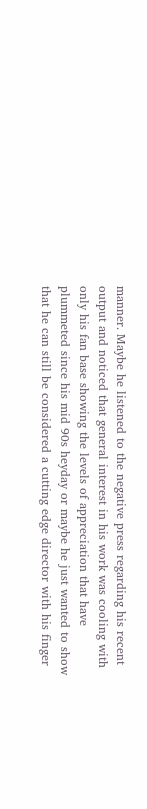manner. Maybe he listened to the negative press regarding his recent output and noticed that general interest in his work was cooling with only his fan base showing the levels of appreciation that have plummeted since his mid 90s heyday or maybe he just wanted to show that he can still be considered a cutting edge director with his finger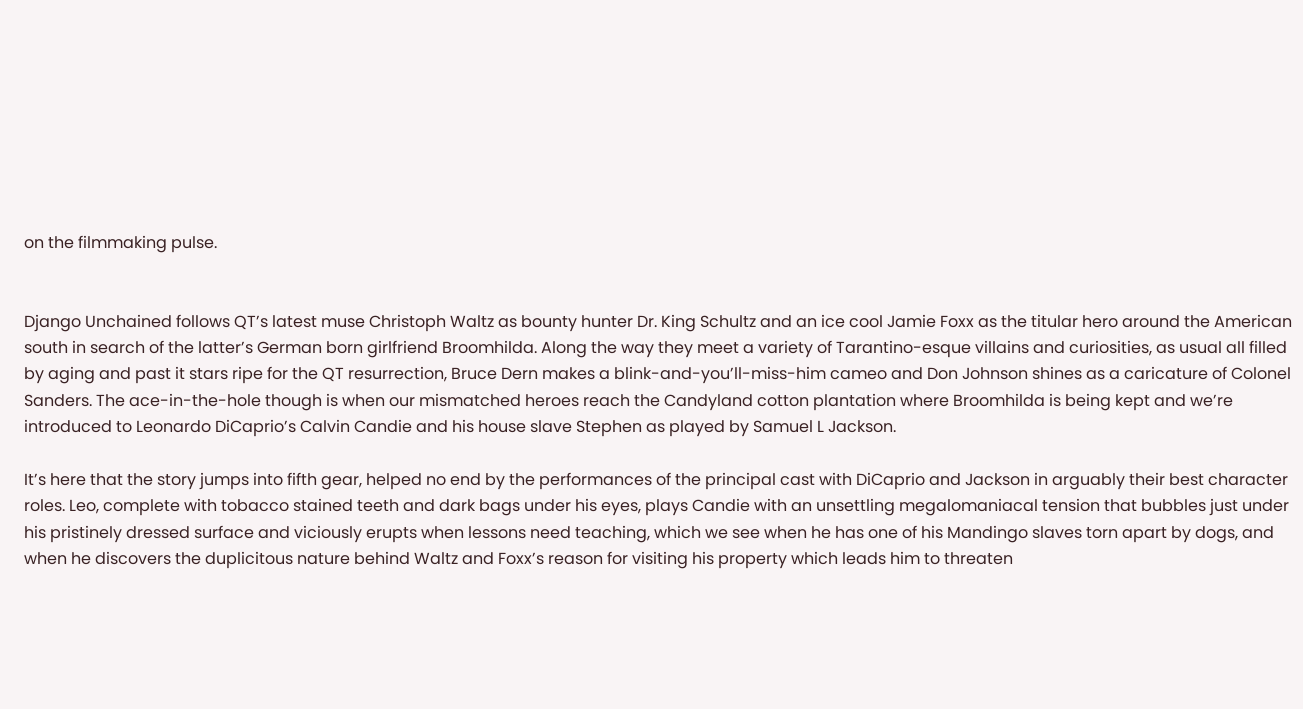on the filmmaking pulse.


Django Unchained follows QT’s latest muse Christoph Waltz as bounty hunter Dr. King Schultz and an ice cool Jamie Foxx as the titular hero around the American south in search of the latter’s German born girlfriend Broomhilda. Along the way they meet a variety of Tarantino-esque villains and curiosities, as usual all filled by aging and past it stars ripe for the QT resurrection, Bruce Dern makes a blink-and-you’ll-miss-him cameo and Don Johnson shines as a caricature of Colonel Sanders. The ace-in-the-hole though is when our mismatched heroes reach the Candyland cotton plantation where Broomhilda is being kept and we’re introduced to Leonardo DiCaprio’s Calvin Candie and his house slave Stephen as played by Samuel L Jackson.

It’s here that the story jumps into fifth gear, helped no end by the performances of the principal cast with DiCaprio and Jackson in arguably their best character roles. Leo, complete with tobacco stained teeth and dark bags under his eyes, plays Candie with an unsettling megalomaniacal tension that bubbles just under his pristinely dressed surface and viciously erupts when lessons need teaching, which we see when he has one of his Mandingo slaves torn apart by dogs, and when he discovers the duplicitous nature behind Waltz and Foxx’s reason for visiting his property which leads him to threaten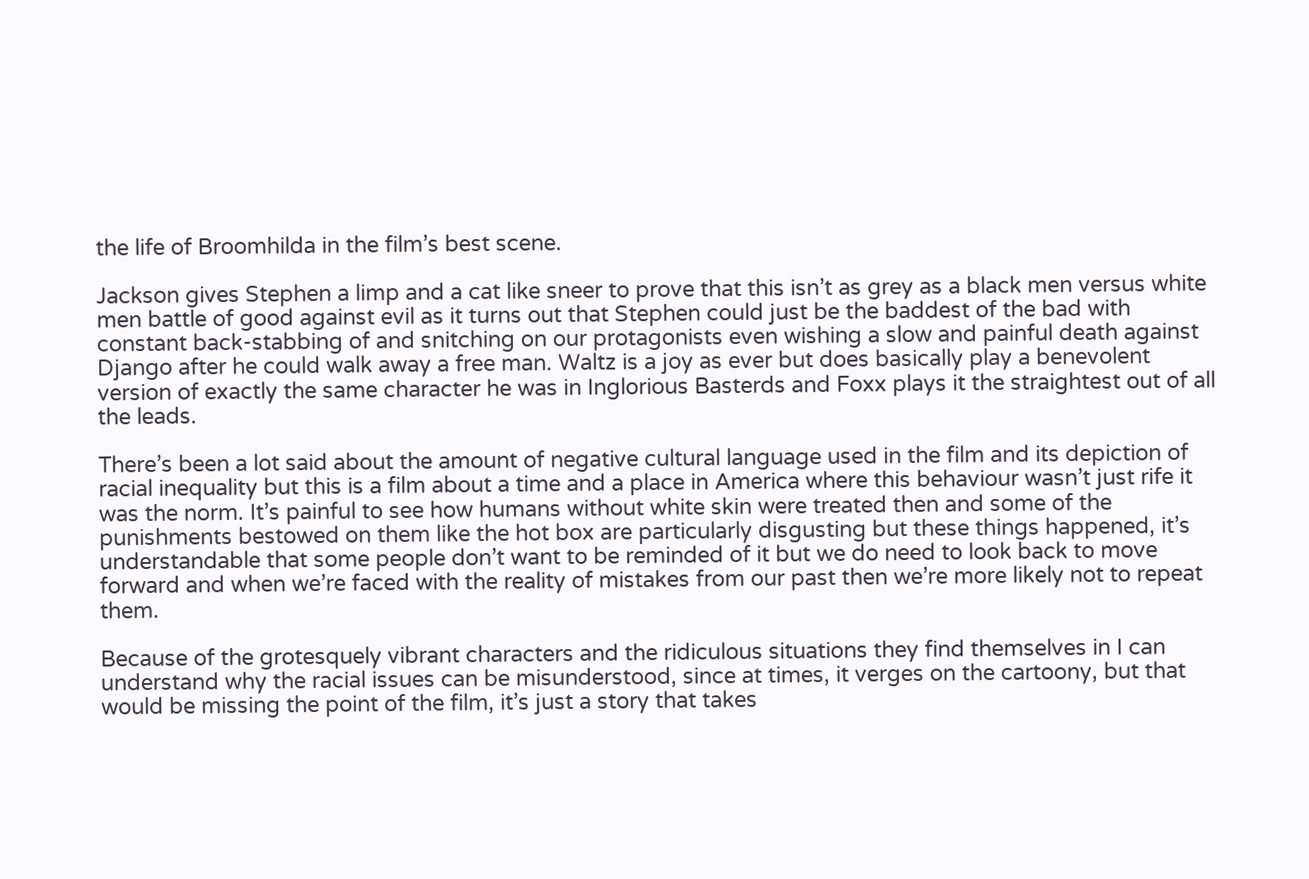the life of Broomhilda in the film’s best scene.

Jackson gives Stephen a limp and a cat like sneer to prove that this isn’t as grey as a black men versus white men battle of good against evil as it turns out that Stephen could just be the baddest of the bad with constant back-stabbing of and snitching on our protagonists even wishing a slow and painful death against Django after he could walk away a free man. Waltz is a joy as ever but does basically play a benevolent version of exactly the same character he was in Inglorious Basterds and Foxx plays it the straightest out of all the leads.

There’s been a lot said about the amount of negative cultural language used in the film and its depiction of racial inequality but this is a film about a time and a place in America where this behaviour wasn’t just rife it was the norm. It’s painful to see how humans without white skin were treated then and some of the punishments bestowed on them like the hot box are particularly disgusting but these things happened, it’s understandable that some people don’t want to be reminded of it but we do need to look back to move forward and when we’re faced with the reality of mistakes from our past then we’re more likely not to repeat them.

Because of the grotesquely vibrant characters and the ridiculous situations they find themselves in I can understand why the racial issues can be misunderstood, since at times, it verges on the cartoony, but that would be missing the point of the film, it’s just a story that takes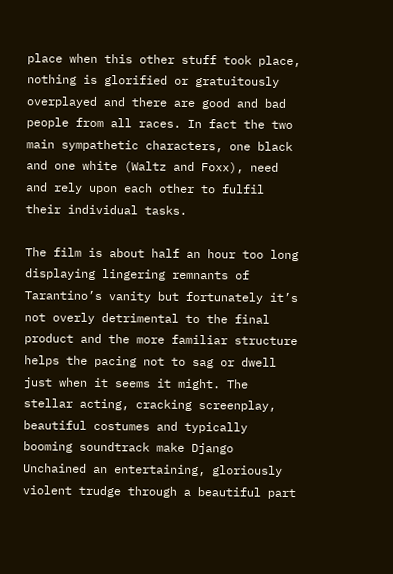place when this other stuff took place, nothing is glorified or gratuitously overplayed and there are good and bad people from all races. In fact the two main sympathetic characters, one black and one white (Waltz and Foxx), need and rely upon each other to fulfil their individual tasks.

The film is about half an hour too long displaying lingering remnants of Tarantino’s vanity but fortunately it’s not overly detrimental to the final product and the more familiar structure helps the pacing not to sag or dwell just when it seems it might. The stellar acting, cracking screenplay, beautiful costumes and typically booming soundtrack make Django Unchained an entertaining, gloriously violent trudge through a beautiful part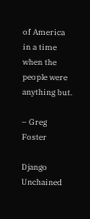of America in a time when the people were anything but.

– Greg Foster

Django Unchained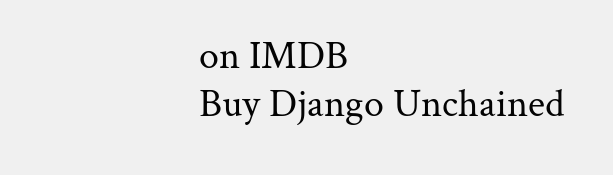on IMDB
Buy Django Unchained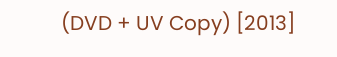(DVD + UV Copy) [2013]